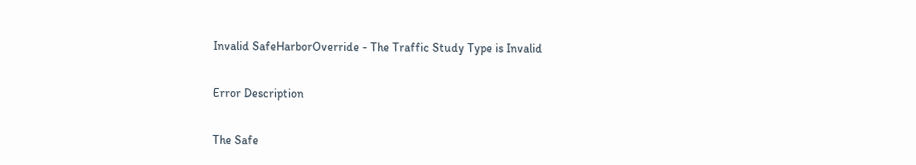Invalid SafeHarborOverride - The Traffic Study Type is Invalid

Error Description

The Safe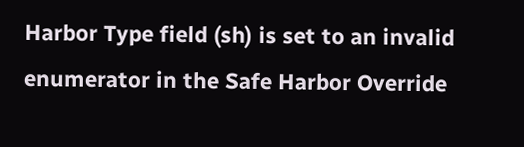Harbor Type field (sh) is set to an invalid enumerator in the Safe Harbor Override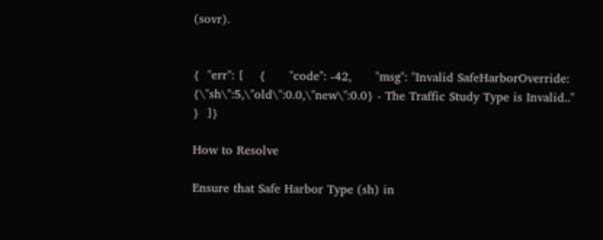(sovr).


{  "err": [    {      "code": -42,      "msg": "Invalid SafeHarborOverride: {\"sh\":5,\"old\":0.0,\"new\":0.0} - The Traffic Study Type is Invalid.."    }  ]}

How to Resolve

Ensure that Safe Harbor Type (sh) in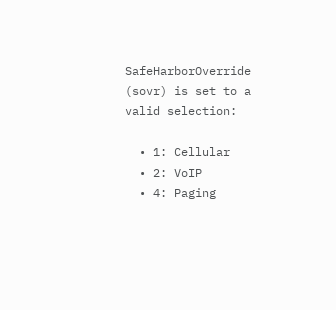SafeHarborOverride (sovr) is set to a valid selection:

  • 1: Cellular
  • 2: VoIP
  • 4: Paging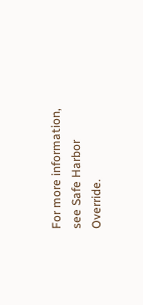For more information, see Safe Harbor Override.